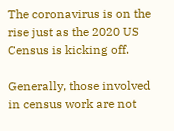The coronavirus is on the rise just as the 2020 US Census is kicking off.

Generally, those involved in census work are not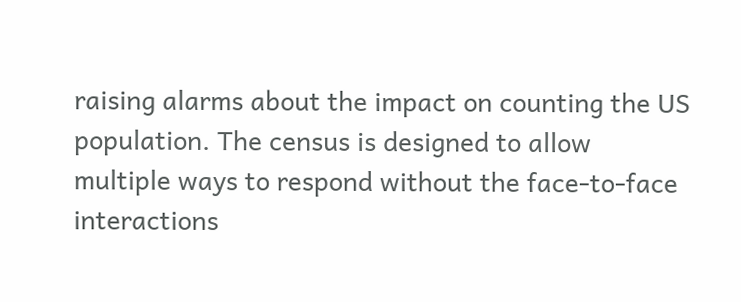raising alarms about the impact on counting the US population. The census is designed to allow multiple ways to respond without the face-to-face interactions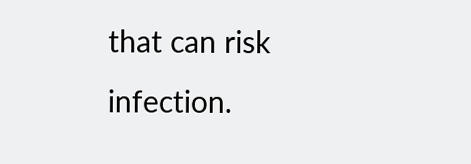that can risk infection.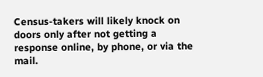Census-takers will likely knock on doors only after not getting a response online, by phone, or via the mail.